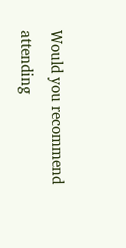Would you recommend attending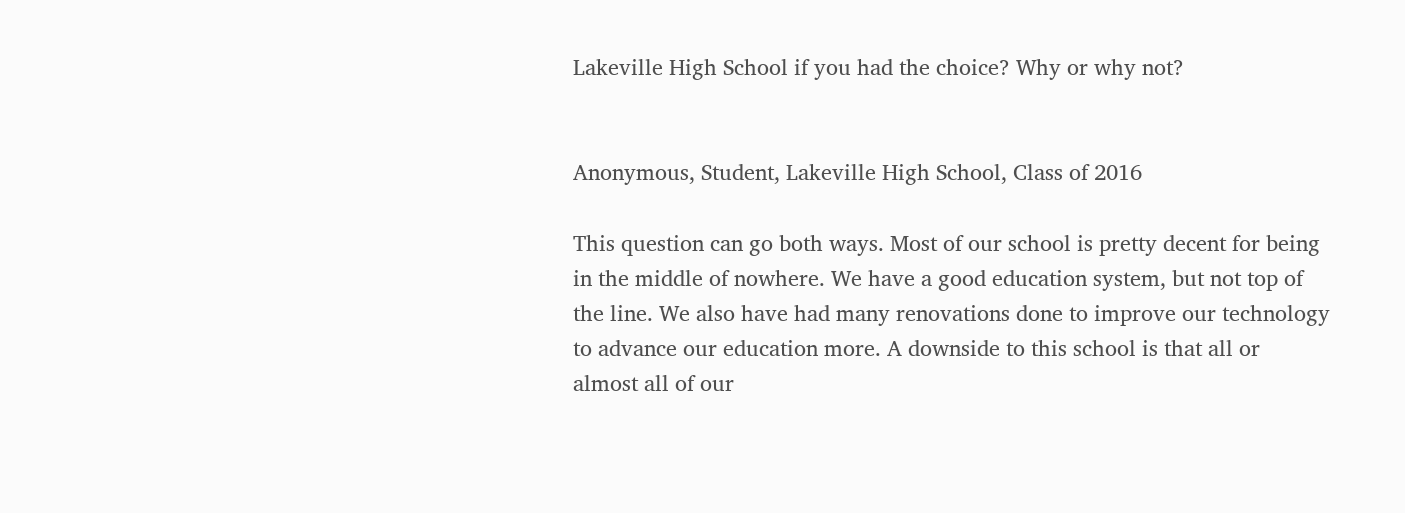Lakeville High School if you had the choice? Why or why not?


Anonymous, Student, Lakeville High School, Class of 2016

This question can go both ways. Most of our school is pretty decent for being in the middle of nowhere. We have a good education system, but not top of the line. We also have had many renovations done to improve our technology to advance our education more. A downside to this school is that all or almost all of our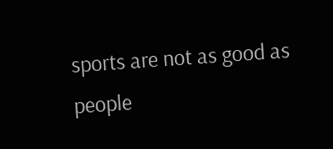sports are not as good as people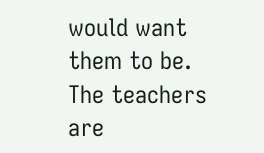would want them to be. The teachers are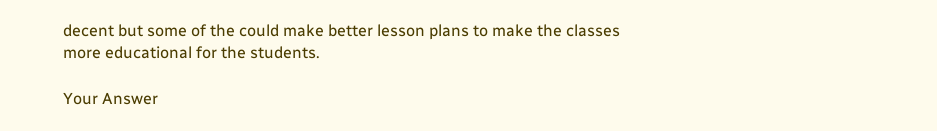decent but some of the could make better lesson plans to make the classes more educational for the students.

Your Answer